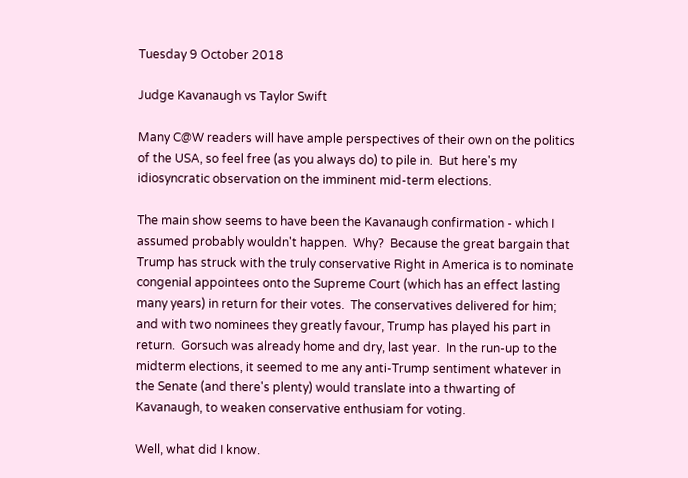Tuesday 9 October 2018

Judge Kavanaugh vs Taylor Swift

Many C@W readers will have ample perspectives of their own on the politics of the USA, so feel free (as you always do) to pile in.  But here's my idiosyncratic observation on the imminent mid-term elections.

The main show seems to have been the Kavanaugh confirmation - which I assumed probably wouldn't happen.  Why?  Because the great bargain that Trump has struck with the truly conservative Right in America is to nominate congenial appointees onto the Supreme Court (which has an effect lasting many years) in return for their votes.  The conservatives delivered for him; and with two nominees they greatly favour, Trump has played his part in return.  Gorsuch was already home and dry, last year.  In the run-up to the midterm elections, it seemed to me any anti-Trump sentiment whatever in the Senate (and there's plenty) would translate into a thwarting of Kavanaugh, to weaken conservative enthusiam for voting.

Well, what did I know.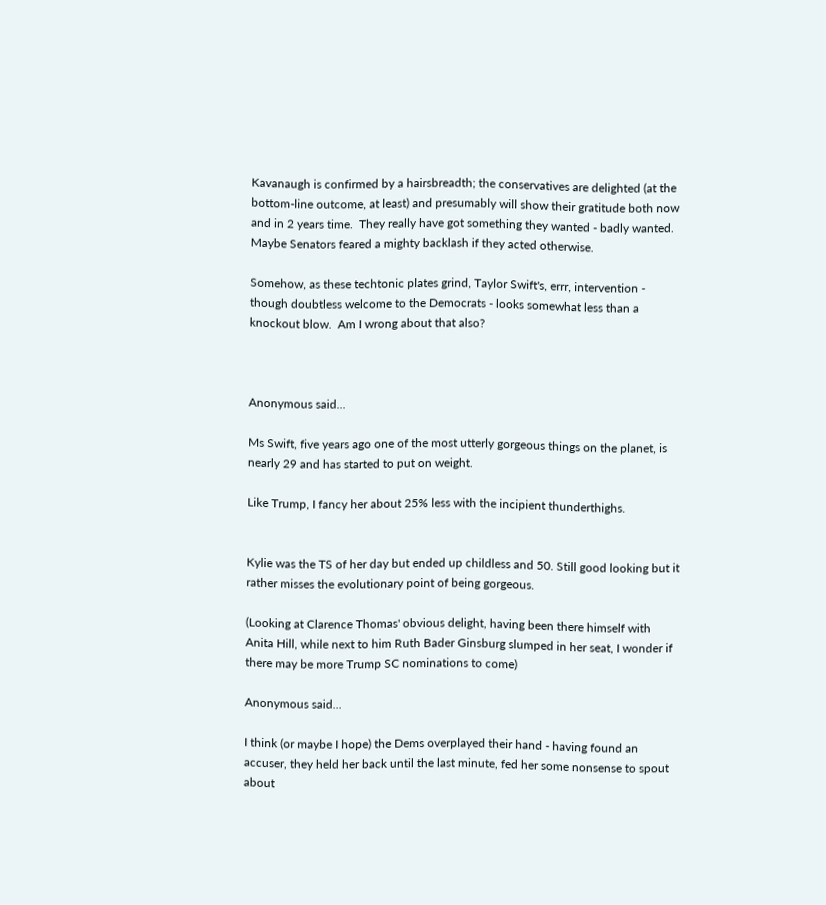Kavanaugh is confirmed by a hairsbreadth; the conservatives are delighted (at the bottom-line outcome, at least) and presumably will show their gratitude both now and in 2 years time.  They really have got something they wanted - badly wanted.  Maybe Senators feared a mighty backlash if they acted otherwise.

Somehow, as these techtonic plates grind, Taylor Swift's, errr, intervention - though doubtless welcome to the Democrats - looks somewhat less than a knockout blow.  Am I wrong about that also?



Anonymous said...

Ms Swift, five years ago one of the most utterly gorgeous things on the planet, is nearly 29 and has started to put on weight.

Like Trump, I fancy her about 25% less with the incipient thunderthighs.


Kylie was the TS of her day but ended up childless and 50. Still good looking but it rather misses the evolutionary point of being gorgeous.

(Looking at Clarence Thomas' obvious delight, having been there himself with Anita Hill, while next to him Ruth Bader Ginsburg slumped in her seat, I wonder if there may be more Trump SC nominations to come)

Anonymous said...

I think (or maybe I hope) the Dems overplayed their hand - having found an accuser, they held her back until the last minute, fed her some nonsense to spout about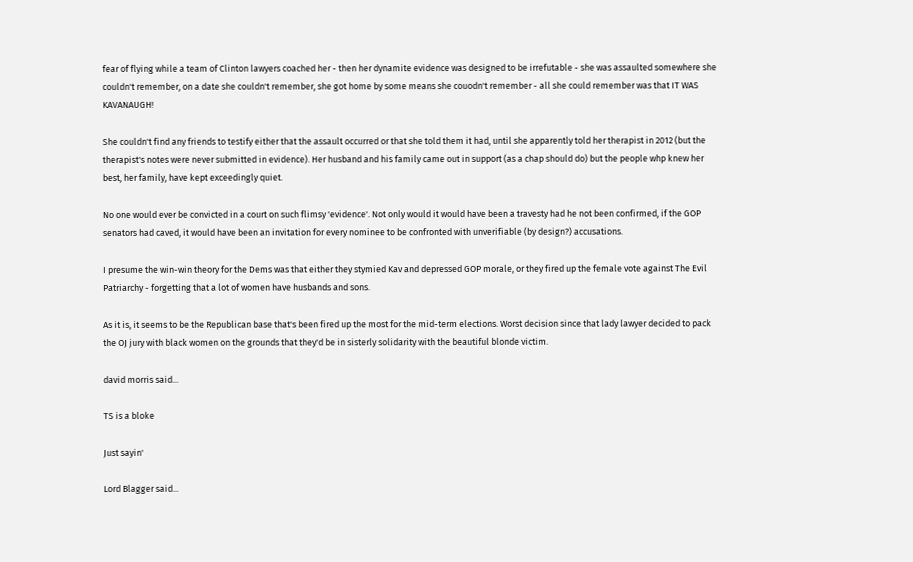fear of flying while a team of Clinton lawyers coached her - then her dynamite evidence was designed to be irrefutable - she was assaulted somewhere she couldn't remember, on a date she couldn't remember, she got home by some means she couodn't remember - all she could remember was that IT WAS KAVANAUGH!

She couldn't find any friends to testify either that the assault occurred or that she told them it had, until she apparently told her therapist in 2012 (but the therapist's notes were never submitted in evidence). Her husband and his family came out in support (as a chap should do) but the people whp knew her best, her family, have kept exceedingly quiet.

No one would ever be convicted in a court on such flimsy 'evidence'. Not only would it would have been a travesty had he not been confirmed, if the GOP senators had caved, it would have been an invitation for every nominee to be confronted with unverifiable (by design?) accusations.

I presume the win-win theory for the Dems was that either they stymied Kav and depressed GOP morale, or they fired up the female vote against The Evil Patriarchy - forgetting that a lot of women have husbands and sons.

As it is, it seems to be the Republican base that's been fired up the most for the mid-term elections. Worst decision since that lady lawyer decided to pack the OJ jury with black women on the grounds that they'd be in sisterly solidarity with the beautiful blonde victim.

david morris said...

TS is a bloke

Just sayin'

Lord Blagger said...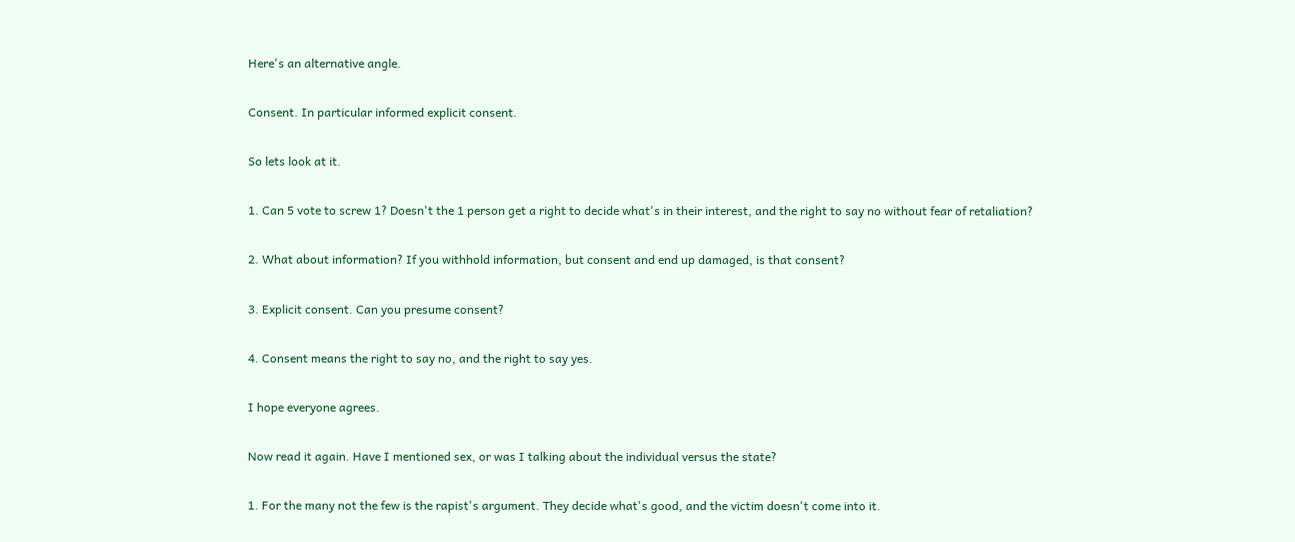Here's an alternative angle.

Consent. In particular informed explicit consent.

So lets look at it.

1. Can 5 vote to screw 1? Doesn't the 1 person get a right to decide what's in their interest, and the right to say no without fear of retaliation?

2. What about information? If you withhold information, but consent and end up damaged, is that consent?

3. Explicit consent. Can you presume consent?

4. Consent means the right to say no, and the right to say yes.

I hope everyone agrees.

Now read it again. Have I mentioned sex, or was I talking about the individual versus the state?

1. For the many not the few is the rapist's argument. They decide what's good, and the victim doesn't come into it.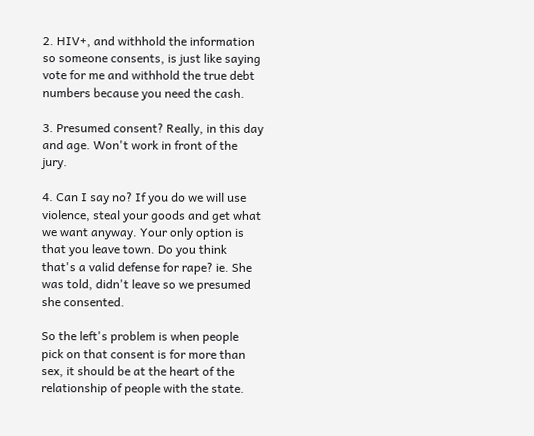2. HIV+, and withhold the information so someone consents, is just like saying vote for me and withhold the true debt numbers because you need the cash.

3. Presumed consent? Really, in this day and age. Won't work in front of the jury.

4. Can I say no? If you do we will use violence, steal your goods and get what we want anyway. Your only option is that you leave town. Do you think that's a valid defense for rape? ie. She was told, didn't leave so we presumed she consented.

So the left's problem is when people pick on that consent is for more than sex, it should be at the heart of the relationship of people with the state.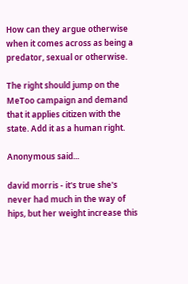How can they argue otherwise when it comes across as being a predator, sexual or otherwise.

The right should jump on the MeToo campaign and demand that it applies citizen with the state. Add it as a human right.

Anonymous said...

david morris - it's true she's never had much in the way of hips, but her weight increase this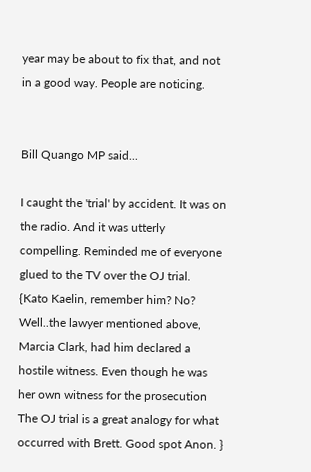year may be about to fix that, and not in a good way. People are noticing.


Bill Quango MP said...

I caught the 'trial' by accident. It was on the radio. And it was utterly compelling. Reminded me of everyone glued to the TV over the OJ trial.
{Kato Kaelin, remember him? No? Well..the lawyer mentioned above, Marcia Clark, had him declared a hostile witness. Even though he was her own witness for the prosecution The OJ trial is a great analogy for what occurred with Brett. Good spot Anon. }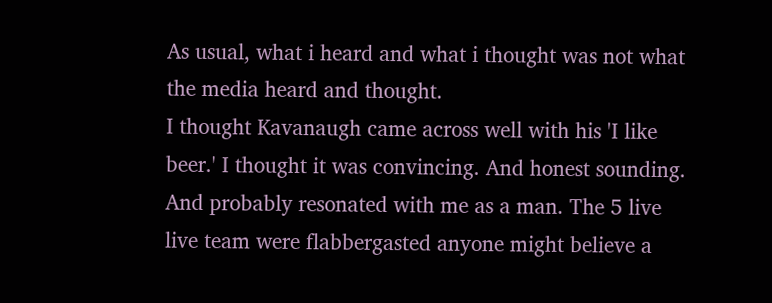As usual, what i heard and what i thought was not what the media heard and thought.
I thought Kavanaugh came across well with his 'I like beer.' I thought it was convincing. And honest sounding. And probably resonated with me as a man. The 5 live live team were flabbergasted anyone might believe a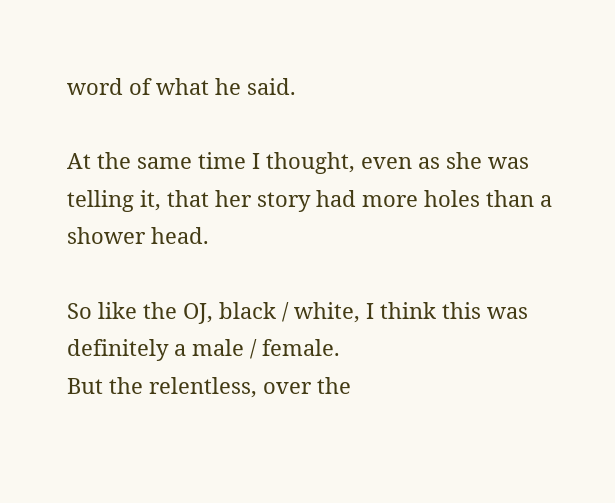word of what he said.

At the same time I thought, even as she was telling it, that her story had more holes than a shower head.

So like the OJ, black / white, I think this was definitely a male / female.
But the relentless, over the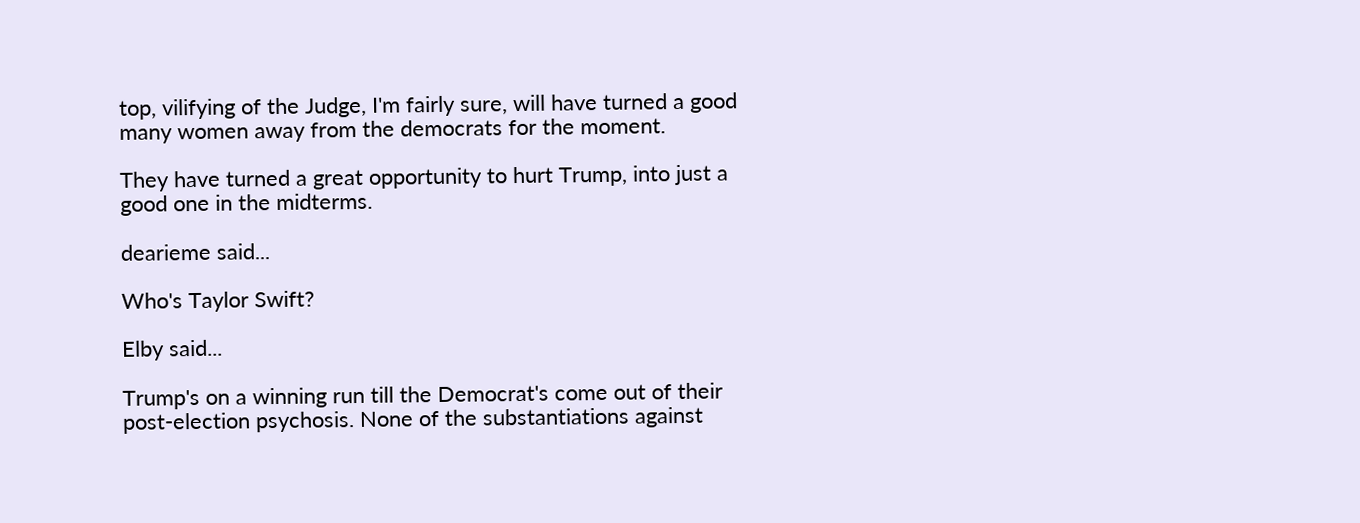top, vilifying of the Judge, I'm fairly sure, will have turned a good many women away from the democrats for the moment.

They have turned a great opportunity to hurt Trump, into just a good one in the midterms.

dearieme said...

Who's Taylor Swift?

Elby said...

Trump's on a winning run till the Democrat's come out of their post-election psychosis. None of the substantiations against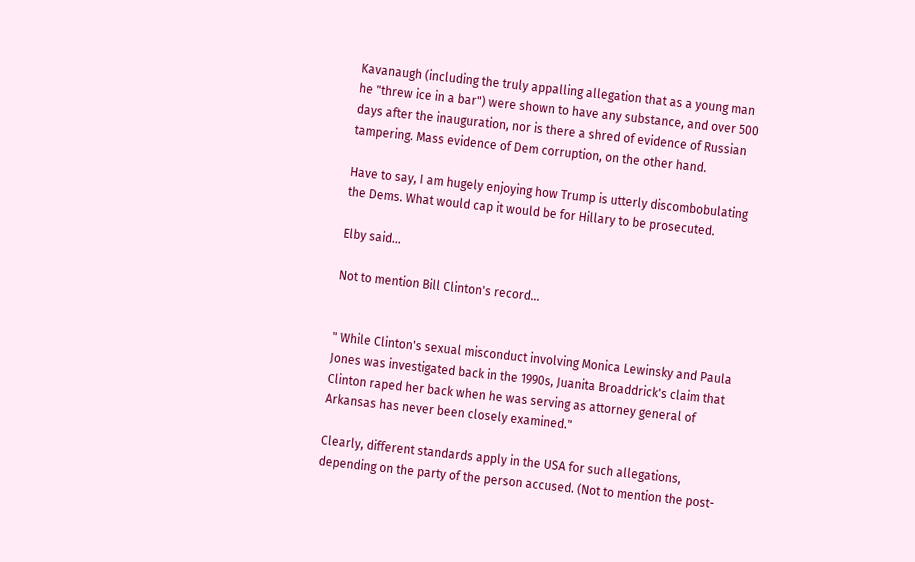Kavanaugh (including the truly appalling allegation that as a young man he "threw ice in a bar") were shown to have any substance, and over 500 days after the inauguration, nor is there a shred of evidence of Russian tampering. Mass evidence of Dem corruption, on the other hand.

Have to say, I am hugely enjoying how Trump is utterly discombobulating the Dems. What would cap it would be for Hillary to be prosecuted.

Elby said...

Not to mention Bill Clinton's record...


" While Clinton's sexual misconduct involving Monica Lewinsky and Paula Jones was investigated back in the 1990s, Juanita Broaddrick's claim that Clinton raped her back when he was serving as attorney general of Arkansas has never been closely examined."

Clearly, different standards apply in the USA for such allegations, depending on the party of the person accused. (Not to mention the post-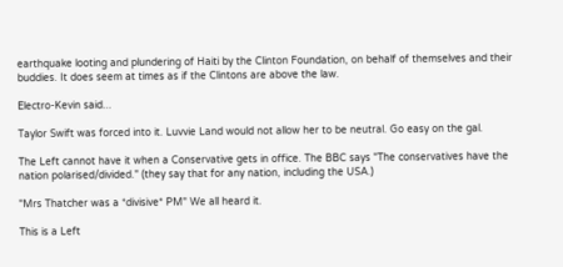earthquake looting and plundering of Haiti by the Clinton Foundation, on behalf of themselves and their buddies. It does seem at times as if the Clintons are above the law.

Electro-Kevin said...

Taylor Swift was forced into it. Luvvie Land would not allow her to be neutral. Go easy on the gal.

The Left cannot have it when a Conservative gets in office. The BBC says "The conservatives have the nation polarised/divided." (they say that for any nation, including the USA.)

"Mrs Thatcher was a *divisive* PM" We all heard it.

This is a Left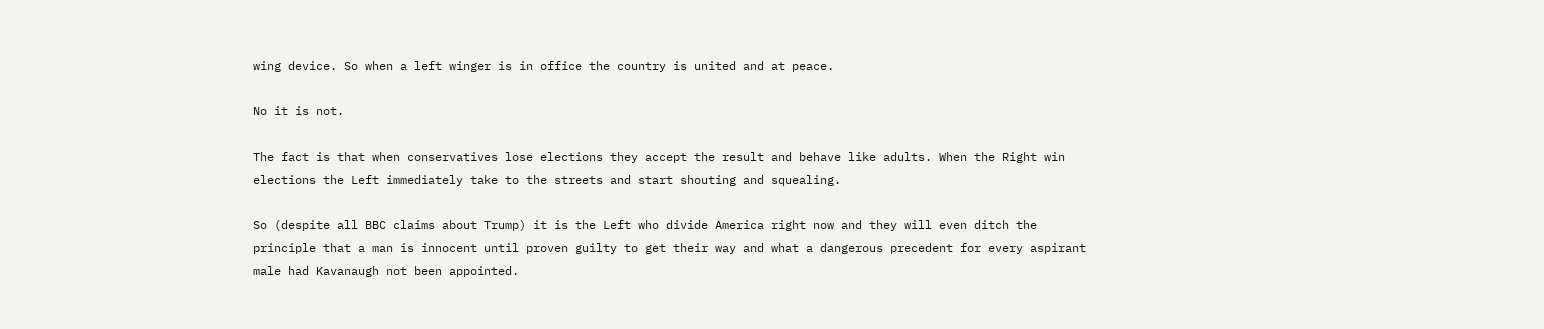wing device. So when a left winger is in office the country is united and at peace.

No it is not.

The fact is that when conservatives lose elections they accept the result and behave like adults. When the Right win elections the Left immediately take to the streets and start shouting and squealing.

So (despite all BBC claims about Trump) it is the Left who divide America right now and they will even ditch the principle that a man is innocent until proven guilty to get their way and what a dangerous precedent for every aspirant male had Kavanaugh not been appointed.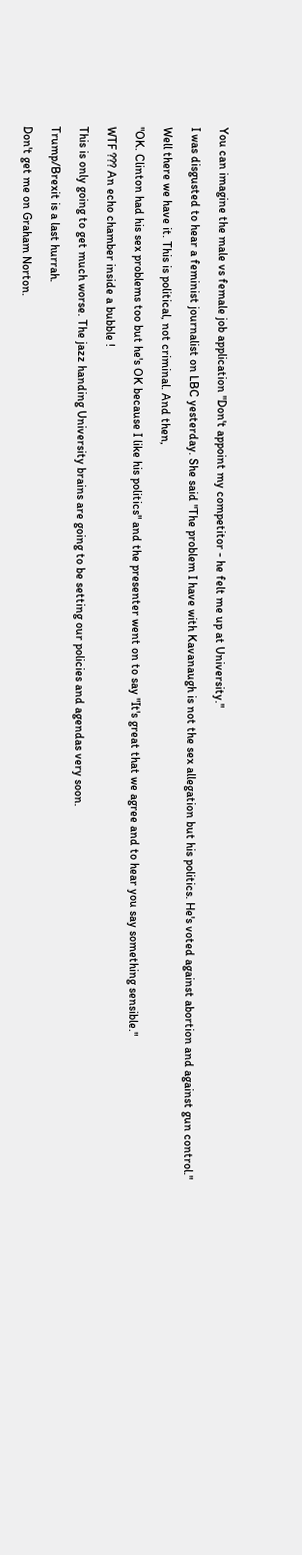You can imagine the male vs female job application "Don't appoint my competitor - he felt me up at University."

I was disgusted to hear a feminist journalist on LBC yesterday. She said "The problem I have with Kavanaugh is not the sex allegation but his politics. He's voted against abortion and against gun control."

Well there we have it. This is political, not criminal. And then,

"OK. Clinton had his sex problems too but he's OK because I like his politics" and the presenter went on to say "It's great that we agree and to hear you say something sensible."

WTF ??? An echo chamber inside a bubble !

This is only going to get much worse. The jazz handing University brains are going to be setting our policies and agendas very soon.

Trump/Brexit is a last hurrah.

Don't get me on Graham Norton.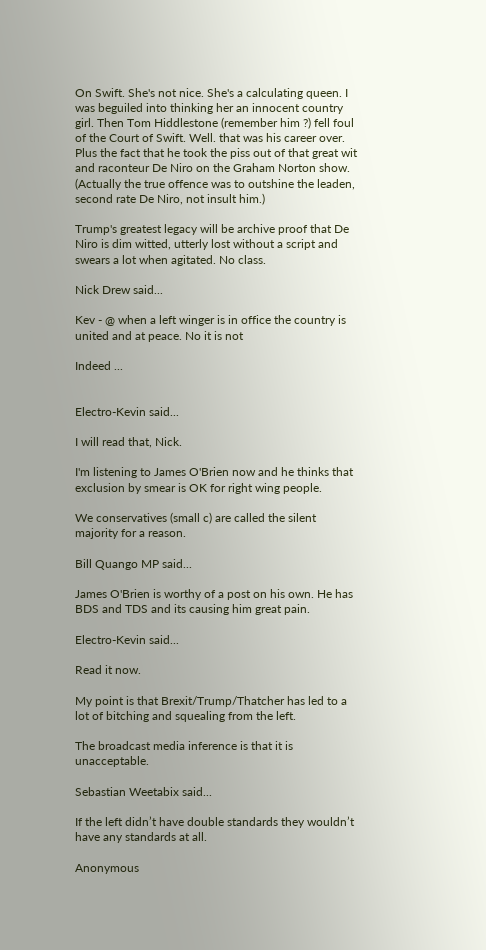On Swift. She's not nice. She's a calculating queen. I was beguiled into thinking her an innocent country girl. Then Tom Hiddlestone (remember him ?) fell foul of the Court of Swift. Well. that was his career over. Plus the fact that he took the piss out of that great wit and raconteur De Niro on the Graham Norton show. (Actually the true offence was to outshine the leaden, second rate De Niro, not insult him.)

Trump's greatest legacy will be archive proof that De Niro is dim witted, utterly lost without a script and swears a lot when agitated. No class.

Nick Drew said...

Kev - @ when a left winger is in office the country is united and at peace. No it is not

Indeed ...


Electro-Kevin said...

I will read that, Nick.

I'm listening to James O'Brien now and he thinks that exclusion by smear is OK for right wing people.

We conservatives (small c) are called the silent majority for a reason.

Bill Quango MP said...

James O'Brien is worthy of a post on his own. He has BDS and TDS and its causing him great pain.

Electro-Kevin said...

Read it now.

My point is that Brexit/Trump/Thatcher has led to a lot of bitching and squealing from the left.

The broadcast media inference is that it is unacceptable.

Sebastian Weetabix said...

If the left didn’t have double standards they wouldn’t have any standards at all.

Anonymous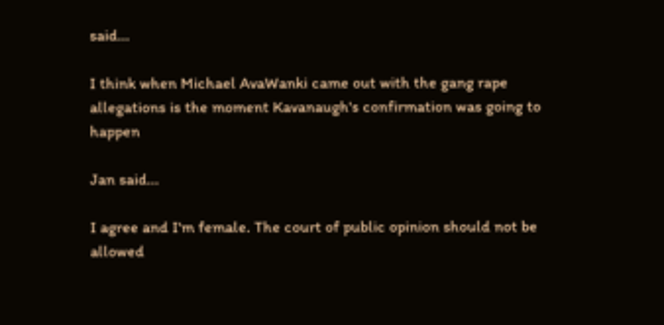said...

I think when Michael AvaWanki came out with the gang rape allegations is the moment Kavanaugh's confirmation was going to happen

Jan said...

I agree and I'm female. The court of public opinion should not be allowed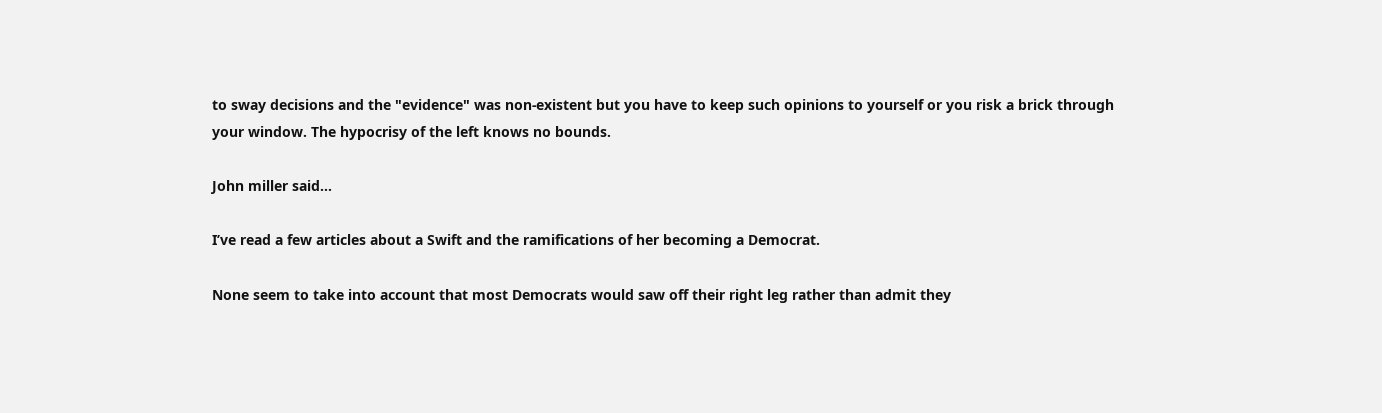to sway decisions and the "evidence" was non-existent but you have to keep such opinions to yourself or you risk a brick through your window. The hypocrisy of the left knows no bounds.

John miller said...

I’ve read a few articles about a Swift and the ramifications of her becoming a Democrat.

None seem to take into account that most Democrats would saw off their right leg rather than admit they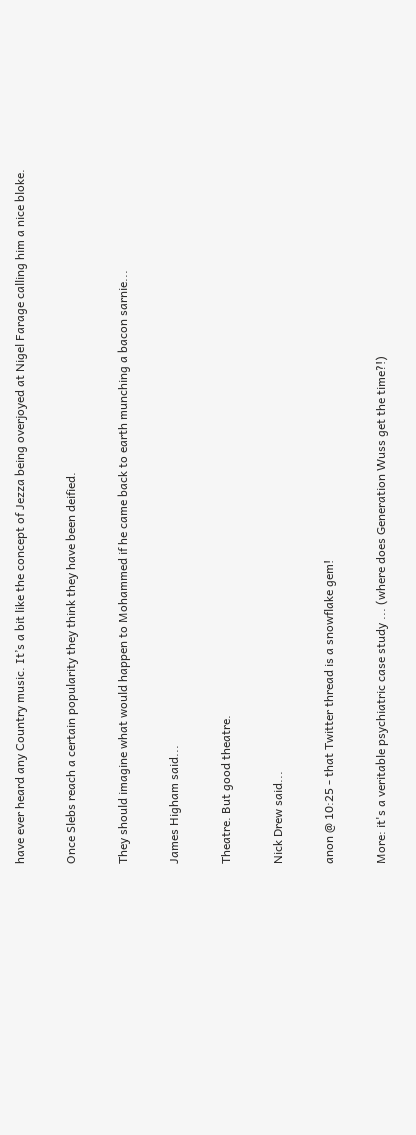have ever heard any Country music. It’s a bit like the concept of Jezza being overjoyed at Nigel Farage calling him a nice bloke.

Once Slebs reach a certain popularity they think they have been deified.

They should imagine what would happen to Mohammed if he came back to earth munching a bacon sarnie...

James Higham said...

Theatre. But good theatre.

Nick Drew said...

anon @ 10:25 - that Twitter thread is a snowflake gem!

More: it's a veritable psychiatric case study ... (where does Generation Wuss get the time?!)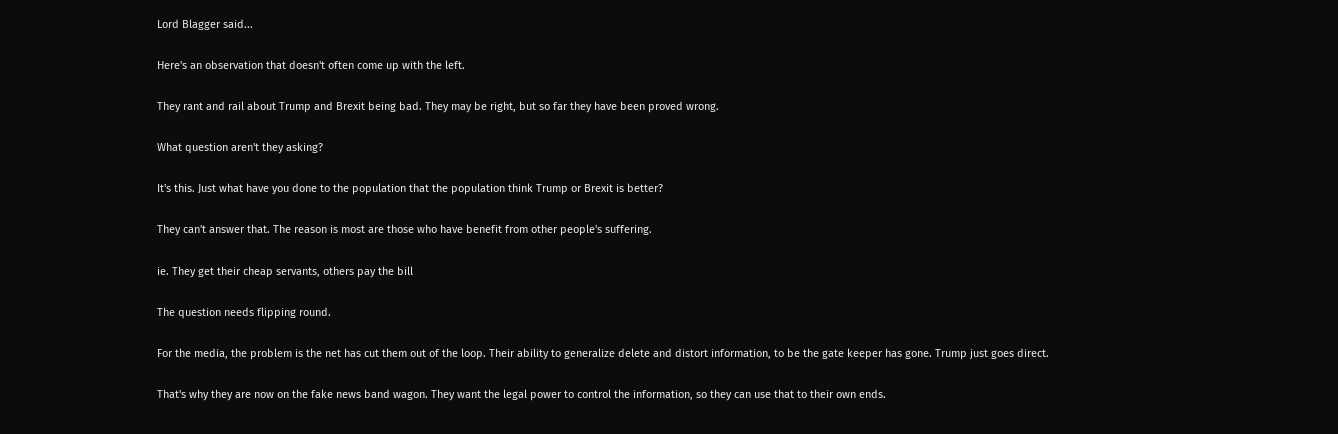Lord Blagger said...

Here's an observation that doesn't often come up with the left.

They rant and rail about Trump and Brexit being bad. They may be right, but so far they have been proved wrong.

What question aren't they asking?

It's this. Just what have you done to the population that the population think Trump or Brexit is better?

They can't answer that. The reason is most are those who have benefit from other people's suffering.

ie. They get their cheap servants, others pay the bill

The question needs flipping round.

For the media, the problem is the net has cut them out of the loop. Their ability to generalize delete and distort information, to be the gate keeper has gone. Trump just goes direct.

That's why they are now on the fake news band wagon. They want the legal power to control the information, so they can use that to their own ends.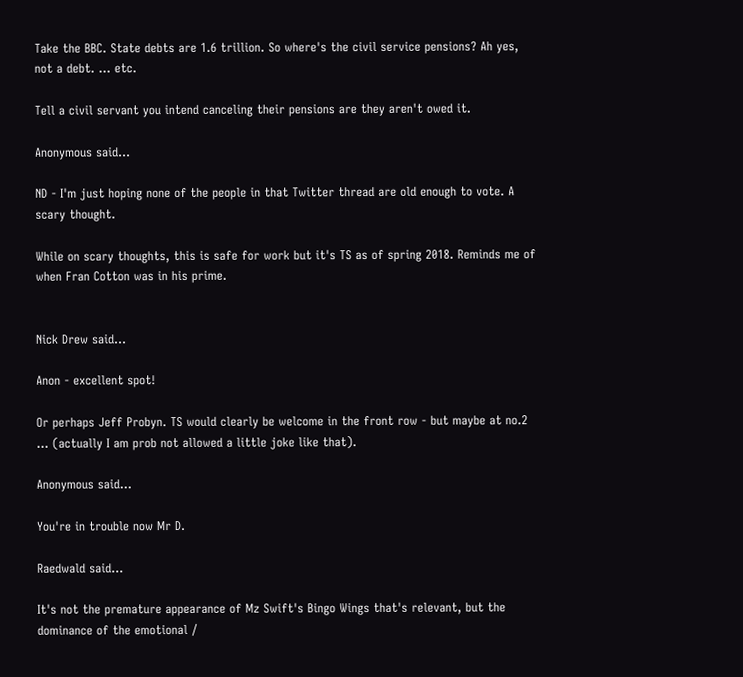Take the BBC. State debts are 1.6 trillion. So where's the civil service pensions? Ah yes, not a debt. ... etc.

Tell a civil servant you intend canceling their pensions are they aren't owed it.

Anonymous said...

ND - I'm just hoping none of the people in that Twitter thread are old enough to vote. A scary thought.

While on scary thoughts, this is safe for work but it's TS as of spring 2018. Reminds me of when Fran Cotton was in his prime.


Nick Drew said...

Anon - excellent spot!

Or perhaps Jeff Probyn. TS would clearly be welcome in the front row - but maybe at no.2 ... (actually I am prob not allowed a little joke like that).

Anonymous said...

You're in trouble now Mr D.

Raedwald said...

It's not the premature appearance of Mz Swift's Bingo Wings that's relevant, but the dominance of the emotional /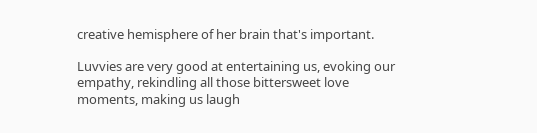creative hemisphere of her brain that's important.

Luvvies are very good at entertaining us, evoking our empathy, rekindling all those bittersweet love moments, making us laugh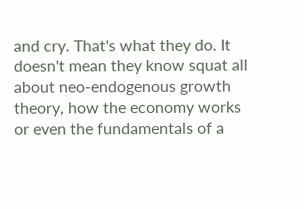and cry. That's what they do. It doesn't mean they know squat all about neo-endogenous growth theory, how the economy works or even the fundamentals of a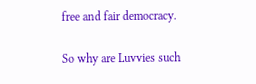free and fair democracy.

So why are Luvvies such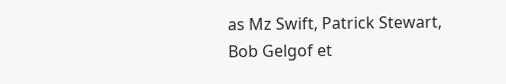as Mz Swift, Patrick Stewart, Bob Gelgof et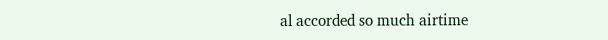al accorded so much airtime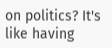on politics? It's like having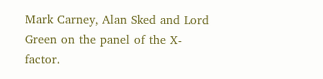Mark Carney, Alan Sked and Lord Green on the panel of the X-factor.